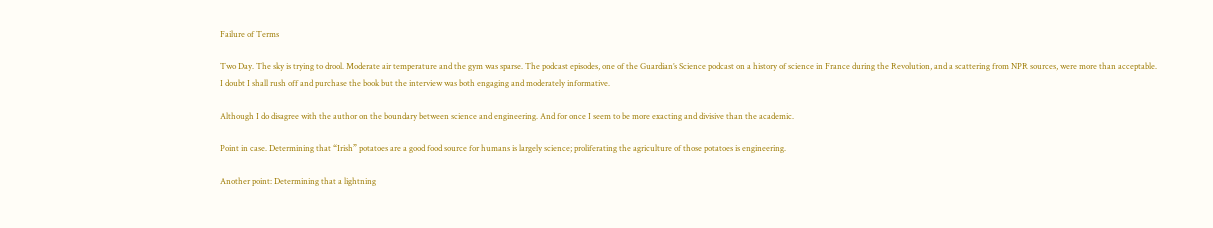Failure of Terms

Two Day. The sky is trying to drool. Moderate air temperature and the gym was sparse. The podcast episodes, one of the Guardian’s Science podcast on a history of science in France during the Revolution, and a scattering from NPR sources, were more than acceptable. I doubt I shall rush off and purchase the book but the interview was both engaging and moderately informative.

Although I do disagree with the author on the boundary between science and engineering. And for once I seem to be more exacting and divisive than the academic.

Point in case. Determining that “Irish” potatoes are a good food source for humans is largely science; proliferating the agriculture of those potatoes is engineering.

Another point: Determining that a lightning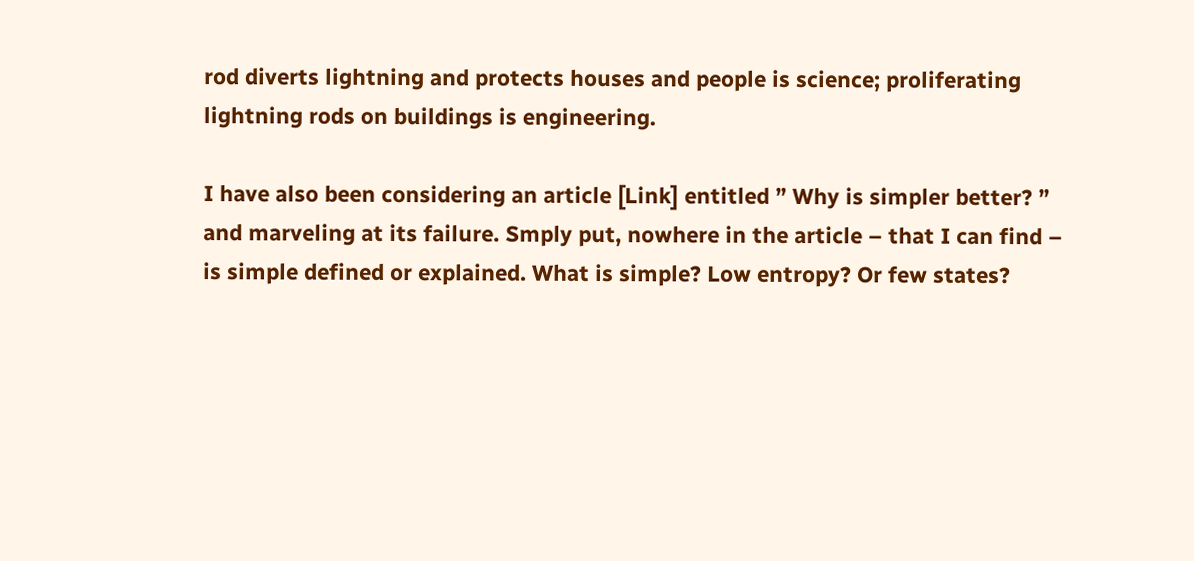rod diverts lightning and protects houses and people is science; proliferating lightning rods on buildings is engineering.

I have also been considering an article [Link] entitled ” Why is simpler better? ” and marveling at its failure. Smply put, nowhere in the article – that I can find – is simple defined or explained. What is simple? Low entropy? Or few states?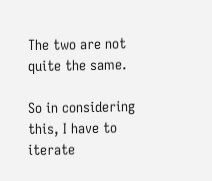The two are not quite the same.

So in considering this, I have to iterate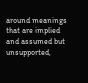around meanings that are implied and assumed but unsupported,